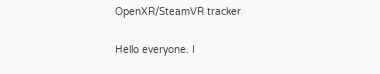OpenXR/SteamVR tracker

Hello everyone. I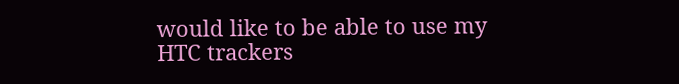would like to be able to use my HTC trackers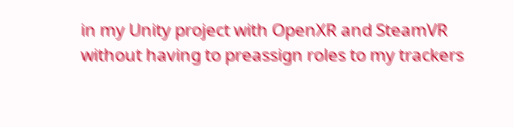in my Unity project with OpenXR and SteamVR without having to preassign roles to my trackers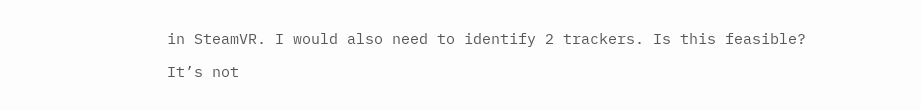in SteamVR. I would also need to identify 2 trackers. Is this feasible?

It’s not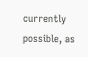currently possible, as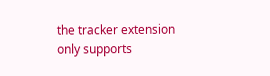the tracker extension only supports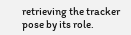retrieving the tracker pose by its role.